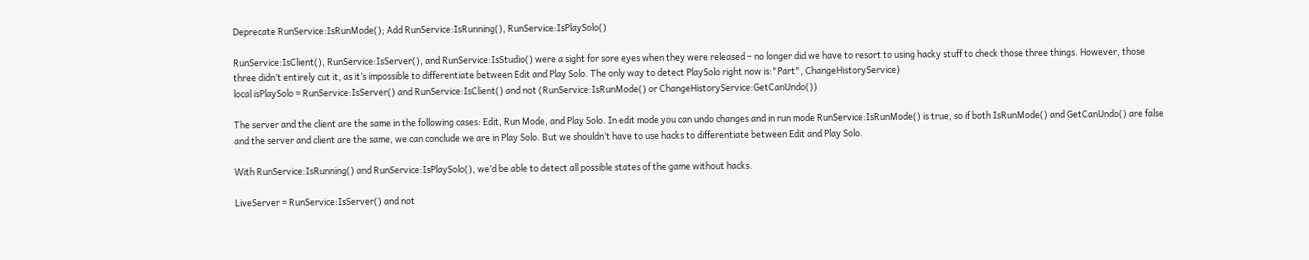Deprecate RunService:IsRunMode(); Add RunService:IsRunning(), RunService:IsPlaySolo()

RunService:IsClient(), RunService:IsServer(), and RunService:IsStudio() were a sight for sore eyes when they were released – no longer did we have to resort to using hacky stuff to check those three things. However, those three didn’t entirely cut it, as it’s impossible to differentiate between Edit and Play Solo. The only way to detect PlaySolo right now is:"Part", ChangeHistoryService)
local isPlaySolo = RunService:IsServer() and RunService:IsClient() and not (RunService:IsRunMode() or ChangeHistoryService:GetCanUndo())

The server and the client are the same in the following cases: Edit, Run Mode, and Play Solo. In edit mode you can undo changes and in run mode RunService:IsRunMode() is true, so if both IsRunMode() and GetCanUndo() are false and the server and client are the same, we can conclude we are in Play Solo. But we shouldn’t have to use hacks to differentiate between Edit and Play Solo.

With RunService:IsRunning() and RunService:IsPlaySolo(), we’d be able to detect all possible states of the game without hacks.

LiveServer = RunService:IsServer() and not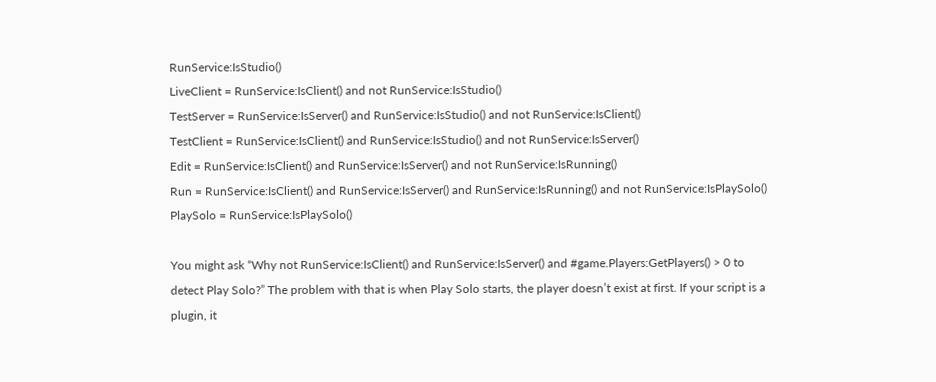RunService:IsStudio()
LiveClient = RunService:IsClient() and not RunService:IsStudio()
TestServer = RunService:IsServer() and RunService:IsStudio() and not RunService:IsClient()
TestClient = RunService:IsClient() and RunService:IsStudio() and not RunService:IsServer()
Edit = RunService:IsClient() and RunService:IsServer() and not RunService:IsRunning()
Run = RunService:IsClient() and RunService:IsServer() and RunService:IsRunning() and not RunService:IsPlaySolo()
PlaySolo = RunService:IsPlaySolo()

You might ask “Why not RunService:IsClient() and RunService:IsServer() and #game.Players:GetPlayers() > 0 to detect Play Solo?” The problem with that is when Play Solo starts, the player doesn’t exist at first. If your script is a plugin, it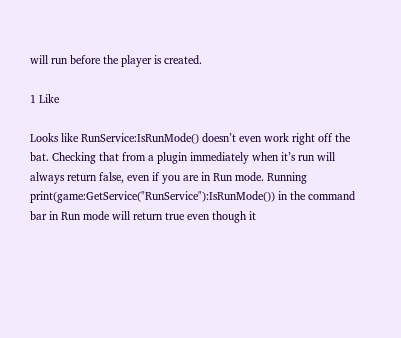will run before the player is created.

1 Like

Looks like RunService:IsRunMode() doesn’t even work right off the bat. Checking that from a plugin immediately when it’s run will always return false, even if you are in Run mode. Running print(game:GetService("RunService"):IsRunMode()) in the command bar in Run mode will return true even though it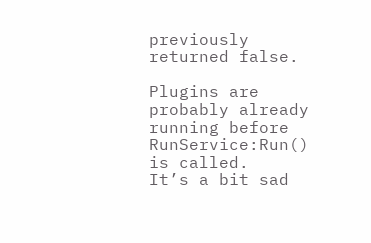previously returned false.

Plugins are probably already running before RunService:Run() is called.
It’s a bit sad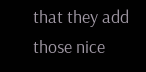that they add those nice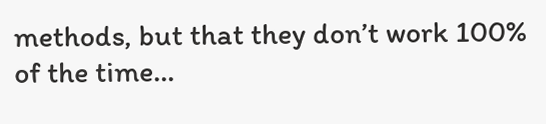methods, but that they don’t work 100% of the time…